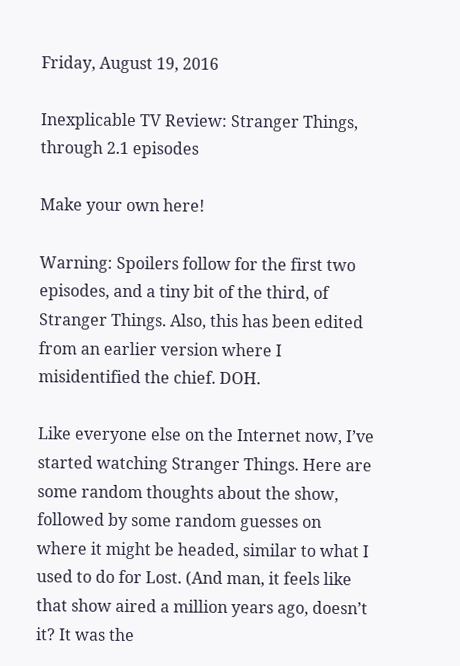Friday, August 19, 2016

Inexplicable TV Review: Stranger Things, through 2.1 episodes

Make your own here!

Warning: Spoilers follow for the first two episodes, and a tiny bit of the third, of Stranger Things. Also, this has been edited from an earlier version where I misidentified the chief. DOH.

Like everyone else on the Internet now, I’ve started watching Stranger Things. Here are some random thoughts about the show, followed by some random guesses on where it might be headed, similar to what I used to do for Lost. (And man, it feels like that show aired a million years ago, doesn’t it? It was the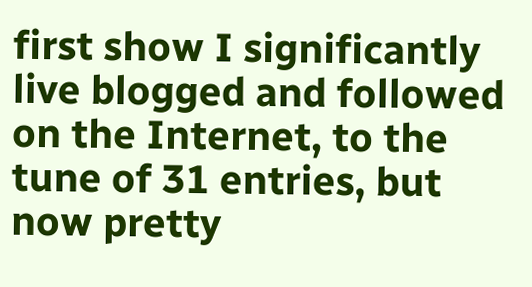first show I significantly live blogged and followed on the Internet, to the tune of 31 entries, but now pretty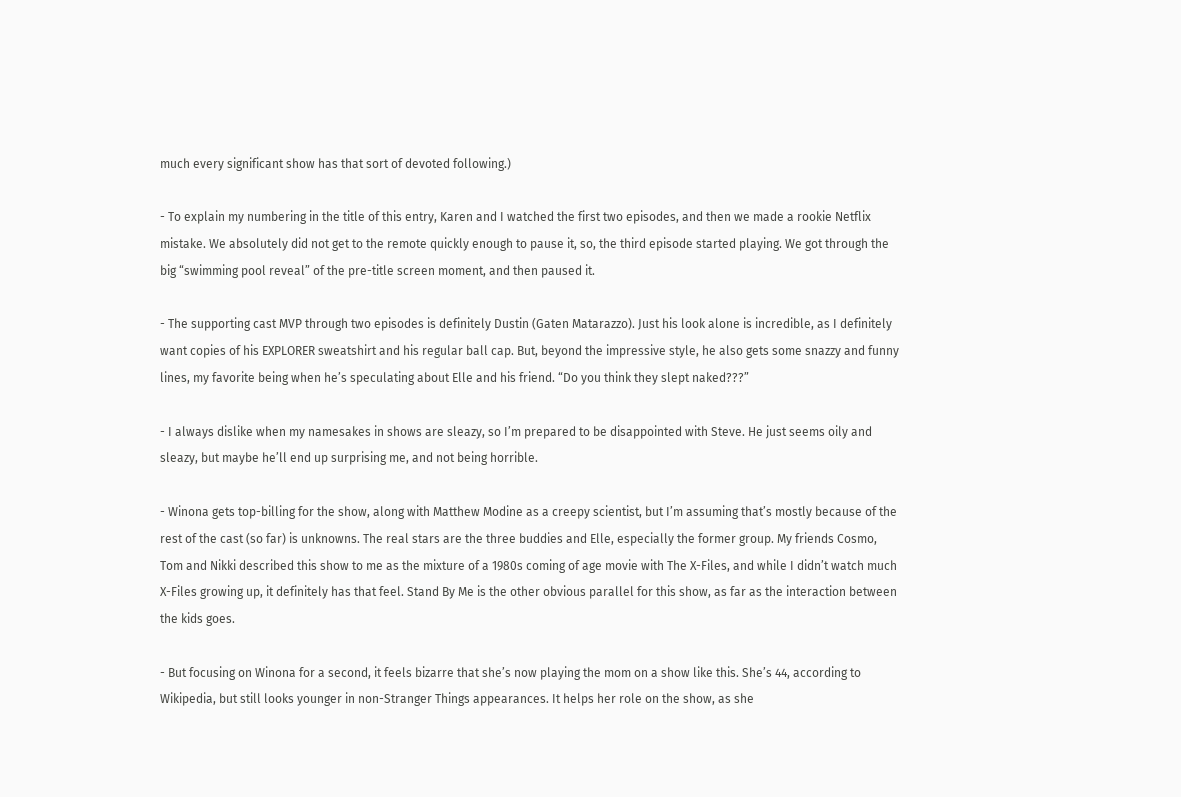much every significant show has that sort of devoted following.)

- To explain my numbering in the title of this entry, Karen and I watched the first two episodes, and then we made a rookie Netflix mistake. We absolutely did not get to the remote quickly enough to pause it, so, the third episode started playing. We got through the big “swimming pool reveal” of the pre-title screen moment, and then paused it.

- The supporting cast MVP through two episodes is definitely Dustin (Gaten Matarazzo). Just his look alone is incredible, as I definitely want copies of his EXPLORER sweatshirt and his regular ball cap. But, beyond the impressive style, he also gets some snazzy and funny lines, my favorite being when he’s speculating about Elle and his friend. “Do you think they slept naked???”

- I always dislike when my namesakes in shows are sleazy, so I’m prepared to be disappointed with Steve. He just seems oily and sleazy, but maybe he’ll end up surprising me, and not being horrible.

- Winona gets top-billing for the show, along with Matthew Modine as a creepy scientist, but I’m assuming that’s mostly because of the rest of the cast (so far) is unknowns. The real stars are the three buddies and Elle, especially the former group. My friends Cosmo, Tom and Nikki described this show to me as the mixture of a 1980s coming of age movie with The X-Files, and while I didn’t watch much X-Files growing up, it definitely has that feel. Stand By Me is the other obvious parallel for this show, as far as the interaction between the kids goes.

- But focusing on Winona for a second, it feels bizarre that she’s now playing the mom on a show like this. She’s 44, according to Wikipedia, but still looks younger in non-Stranger Things appearances. It helps her role on the show, as she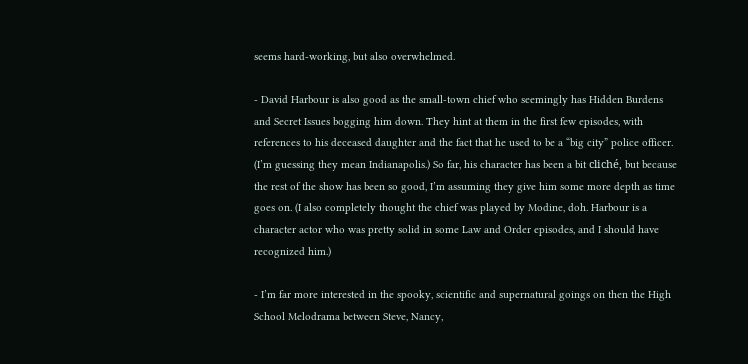seems hard-working, but also overwhelmed.

- David Harbour is also good as the small-town chief who seemingly has Hidden Burdens and Secret Issues bogging him down. They hint at them in the first few episodes, with references to his deceased daughter and the fact that he used to be a “big city” police officer. (I’m guessing they mean Indianapolis.) So far, his character has been a bit cliché, but because the rest of the show has been so good, I’m assuming they give him some more depth as time goes on. (I also completely thought the chief was played by Modine, doh. Harbour is a character actor who was pretty solid in some Law and Order episodes, and I should have recognized him.)

- I’m far more interested in the spooky, scientific and supernatural goings on then the High School Melodrama between Steve, Nancy,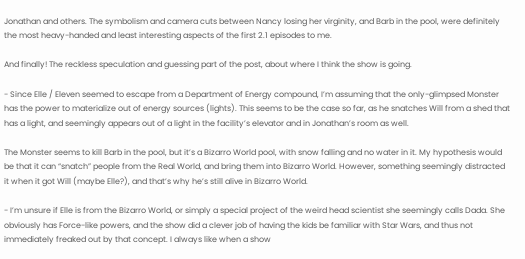Jonathan and others. The symbolism and camera cuts between Nancy losing her virginity, and Barb in the pool, were definitely the most heavy-handed and least interesting aspects of the first 2.1 episodes to me.

And finally! The reckless speculation and guessing part of the post, about where I think the show is going.

- Since Elle / Eleven seemed to escape from a Department of Energy compound, I’m assuming that the only-glimpsed Monster has the power to materialize out of energy sources (lights). This seems to be the case so far, as he snatches Will from a shed that has a light, and seemingly appears out of a light in the facility’s elevator and in Jonathan’s room as well.

The Monster seems to kill Barb in the pool, but it’s a Bizarro World pool, with snow falling and no water in it. My hypothesis would be that it can “snatch” people from the Real World, and bring them into Bizarro World. However, something seemingly distracted it when it got Will (maybe Elle?), and that’s why he’s still alive in Bizarro World.

- I’m unsure if Elle is from the Bizarro World, or simply a special project of the weird head scientist she seemingly calls Dada. She obviously has Force-like powers, and the show did a clever job of having the kids be familiar with Star Wars, and thus not immediately freaked out by that concept. I always like when a show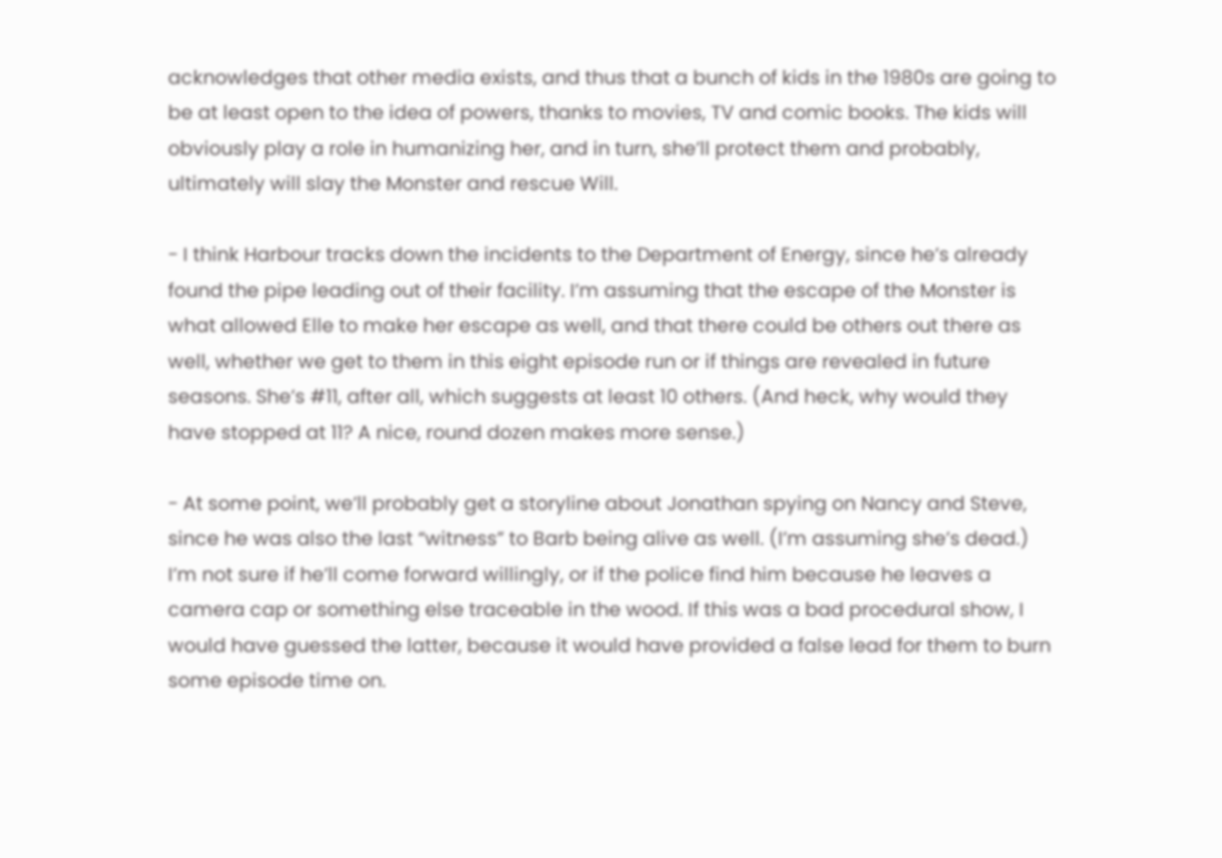acknowledges that other media exists, and thus that a bunch of kids in the 1980s are going to be at least open to the idea of powers, thanks to movies, TV and comic books. The kids will obviously play a role in humanizing her, and in turn, she’ll protect them and probably, ultimately will slay the Monster and rescue Will.

- I think Harbour tracks down the incidents to the Department of Energy, since he’s already found the pipe leading out of their facility. I’m assuming that the escape of the Monster is what allowed Elle to make her escape as well, and that there could be others out there as well, whether we get to them in this eight episode run or if things are revealed in future seasons. She’s #11, after all, which suggests at least 10 others. (And heck, why would they have stopped at 11? A nice, round dozen makes more sense.)

- At some point, we’ll probably get a storyline about Jonathan spying on Nancy and Steve, since he was also the last “witness” to Barb being alive as well. (I’m assuming she’s dead.) I’m not sure if he’ll come forward willingly, or if the police find him because he leaves a camera cap or something else traceable in the wood. If this was a bad procedural show, I would have guessed the latter, because it would have provided a false lead for them to burn some episode time on.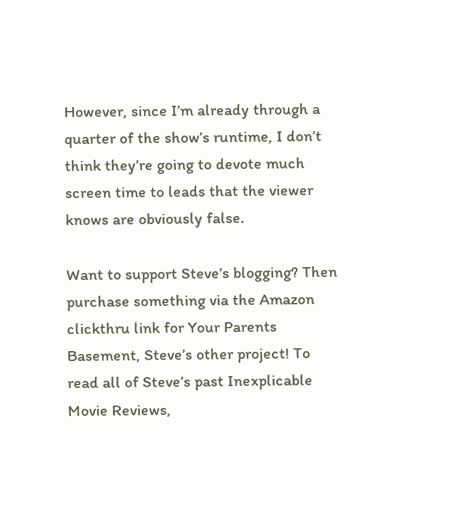However, since I’m already through a quarter of the show’s runtime, I don’t think they’re going to devote much screen time to leads that the viewer knows are obviously false.

Want to support Steve’s blogging? Then purchase something via the Amazon clickthru link for Your Parents Basement, Steve’s other project! To read all of Steve’s past Inexplicable Movie Reviews,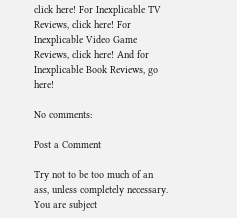click here! For Inexplicable TV Reviews, click here! For Inexplicable Video Game Reviews, click here! And for Inexplicable Book Reviews, go here!

No comments:

Post a Comment

Try not to be too much of an ass, unless completely necessary. You are subject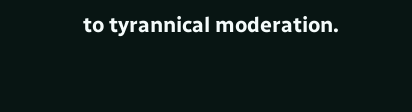to tyrannical moderation.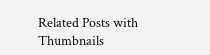Related Posts with Thumbnails